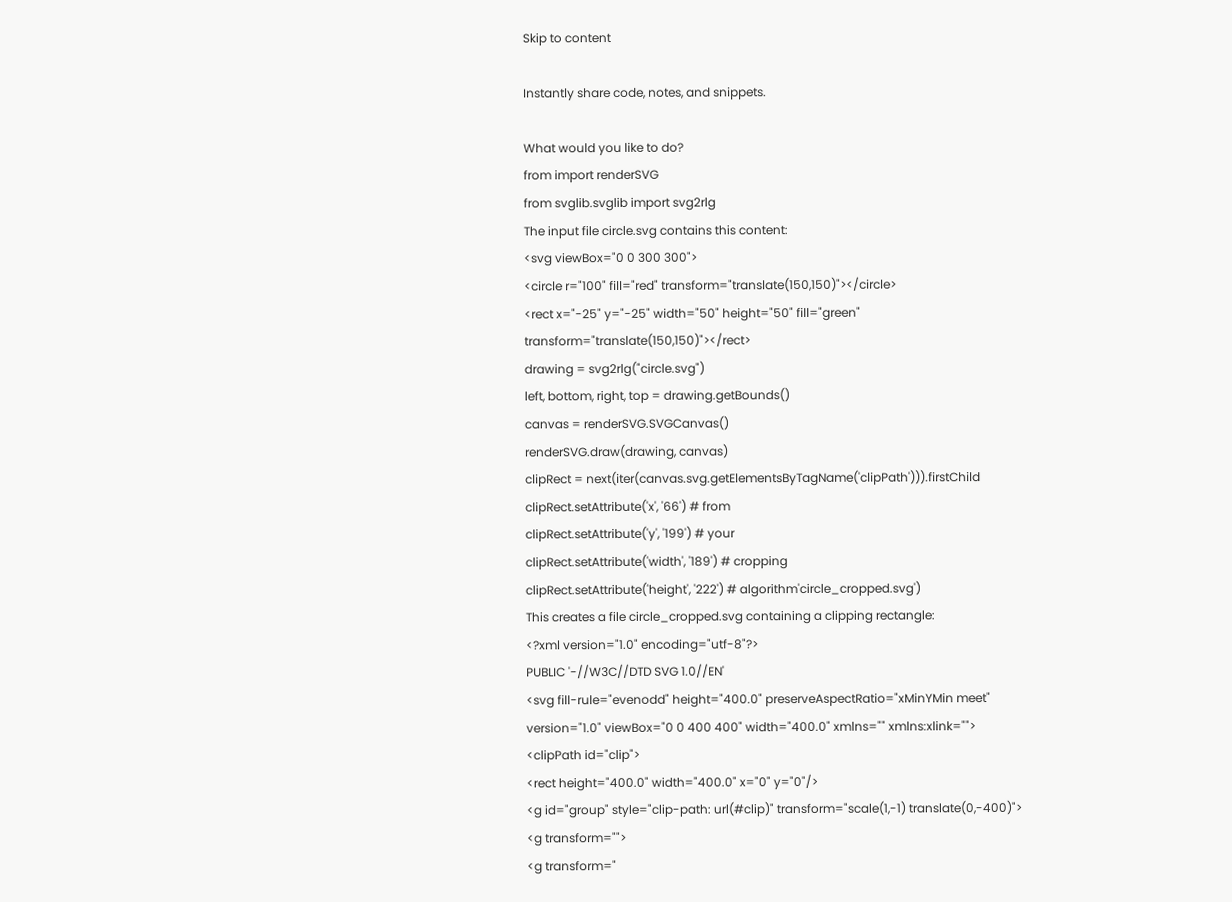Skip to content

Instantly share code, notes, and snippets.

What would you like to do?
from import renderSVG
from svglib.svglib import svg2rlg
The input file circle.svg contains this content:
<svg viewBox="0 0 300 300">
<circle r="100" fill="red" transform="translate(150,150)"></circle>
<rect x="-25" y="-25" width="50" height="50" fill="green" transform="translate(150,150)"></rect>
drawing = svg2rlg("circle.svg")
left, bottom, right, top = drawing.getBounds()
canvas = renderSVG.SVGCanvas()
renderSVG.draw(drawing, canvas)
clipRect = next(iter(canvas.svg.getElementsByTagName('clipPath'))).firstChild
clipRect.setAttribute('x', '66') # from
clipRect.setAttribute('y', '199') # your
clipRect.setAttribute('width', '189') # cropping
clipRect.setAttribute('height', '222') # algorithm'circle_cropped.svg')
This creates a file circle_cropped.svg containing a clipping rectangle:
<?xml version="1.0" encoding="utf-8"?>
PUBLIC '-//W3C//DTD SVG 1.0//EN'
<svg fill-rule="evenodd" height="400.0" preserveAspectRatio="xMinYMin meet" version="1.0" viewBox="0 0 400 400" width="400.0" xmlns="" xmlns:xlink="">
<clipPath id="clip">
<rect height="400.0" width="400.0" x="0" y="0"/>
<g id="group" style="clip-path: url(#clip)" transform="scale(1,-1) translate(0,-400)">
<g transform="">
<g transform="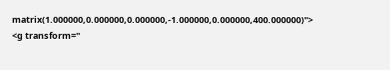matrix(1.000000,0.000000,0.000000,-1.000000,0.000000,400.000000)">
<g transform="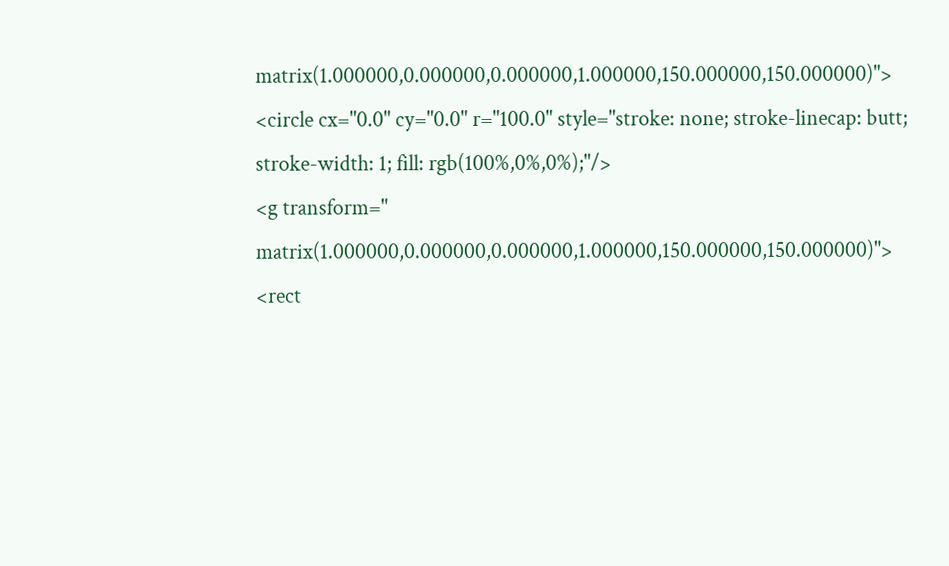matrix(1.000000,0.000000,0.000000,1.000000,150.000000,150.000000)">
<circle cx="0.0" cy="0.0" r="100.0" style="stroke: none; stroke-linecap: butt; stroke-width: 1; fill: rgb(100%,0%,0%);"/>
<g transform=" matrix(1.000000,0.000000,0.000000,1.000000,150.000000,150.000000)">
<rect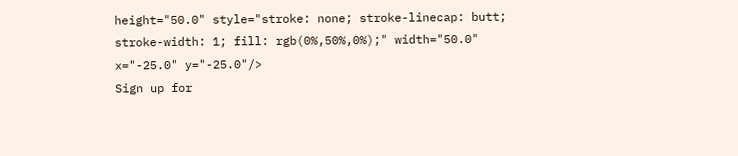height="50.0" style="stroke: none; stroke-linecap: butt; stroke-width: 1; fill: rgb(0%,50%,0%);" width="50.0" x="-25.0" y="-25.0"/>
Sign up for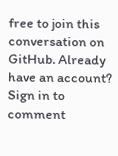free to join this conversation on GitHub. Already have an account? Sign in to comment